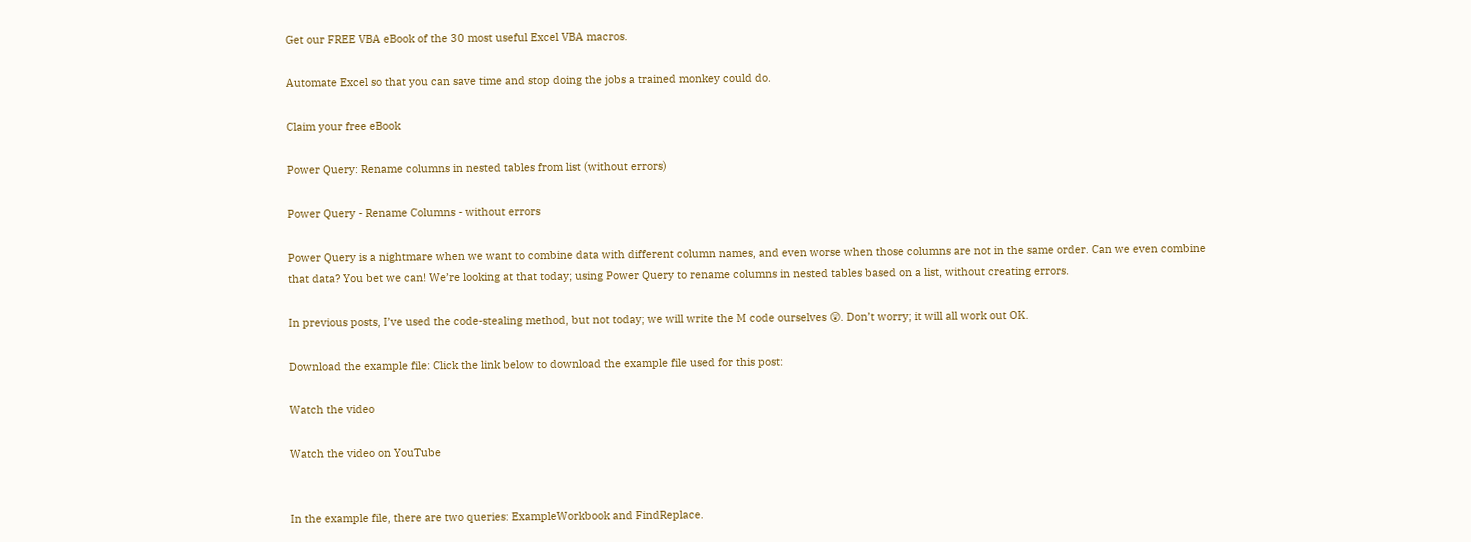Get our FREE VBA eBook of the 30 most useful Excel VBA macros.

Automate Excel so that you can save time and stop doing the jobs a trained monkey could do.

Claim your free eBook

Power Query: Rename columns in nested tables from list (without errors)

Power Query - Rename Columns - without errors

Power Query is a nightmare when we want to combine data with different column names, and even worse when those columns are not in the same order. Can we even combine that data? You bet we can! We’re looking at that today; using Power Query to rename columns in nested tables based on a list, without creating errors.

In previous posts, I’ve used the code-stealing method, but not today; we will write the M code ourselves 😲. Don’t worry; it will all work out OK.

Download the example file: Click the link below to download the example file used for this post:

Watch the video

Watch the video on YouTube


In the example file, there are two queries: ExampleWorkbook and FindReplace.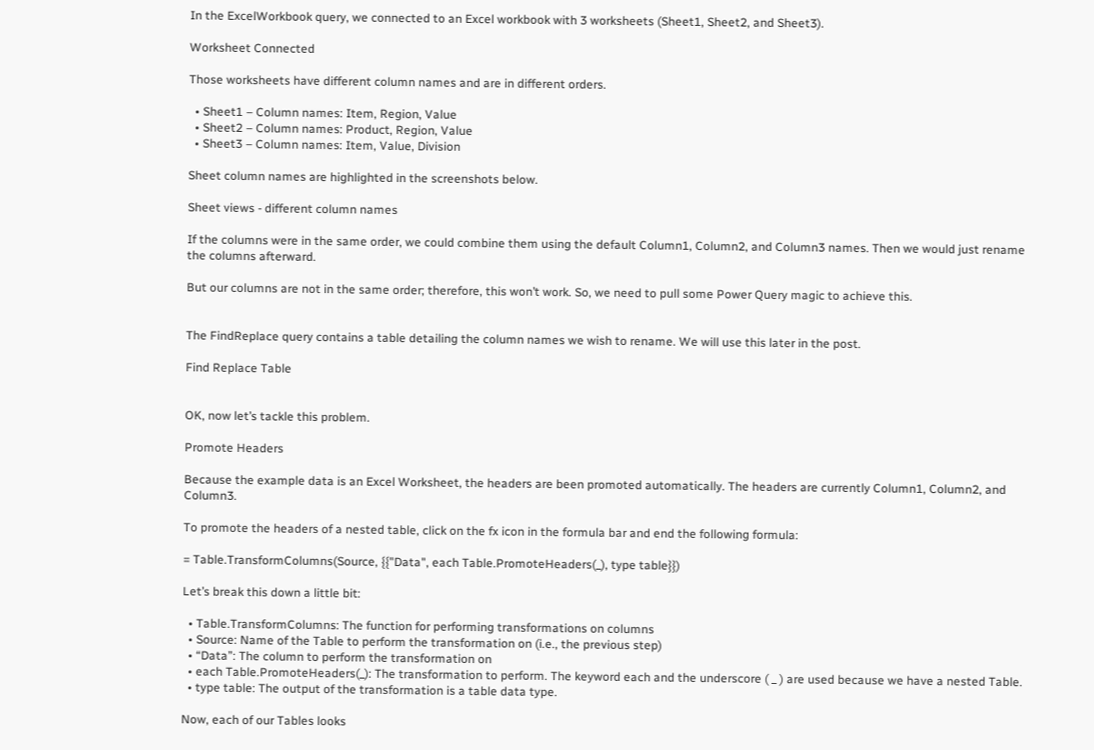In the ExcelWorkbook query, we connected to an Excel workbook with 3 worksheets (Sheet1, Sheet2, and Sheet3).

Worksheet Connected

Those worksheets have different column names and are in different orders.

  • Sheet1 – Column names: Item, Region, Value
  • Sheet2 – Column names: Product, Region, Value
  • Sheet3 – Column names: Item, Value, Division

Sheet column names are highlighted in the screenshots below.

Sheet views - different column names

If the columns were in the same order, we could combine them using the default Column1, Column2, and Column3 names. Then we would just rename the columns afterward.

But our columns are not in the same order; therefore, this won’t work. So, we need to pull some Power Query magic to achieve this.


The FindReplace query contains a table detailing the column names we wish to rename. We will use this later in the post.

Find Replace Table


OK, now let’s tackle this problem.

Promote Headers

Because the example data is an Excel Worksheet, the headers are been promoted automatically. The headers are currently Column1, Column2, and Column3.

To promote the headers of a nested table, click on the fx icon in the formula bar and end the following formula:

= Table.TransformColumns(Source, {{"Data", each Table.PromoteHeaders(_), type table}})

Let’s break this down a little bit:

  • Table.TransformColumns: The function for performing transformations on columns
  • Source: Name of the Table to perform the transformation on (i.e., the previous step)
  • “Data”: The column to perform the transformation on
  • each Table.PromoteHeaders(_): The transformation to perform. The keyword each and the underscore ( _ ) are used because we have a nested Table.
  • type table: The output of the transformation is a table data type.

Now, each of our Tables looks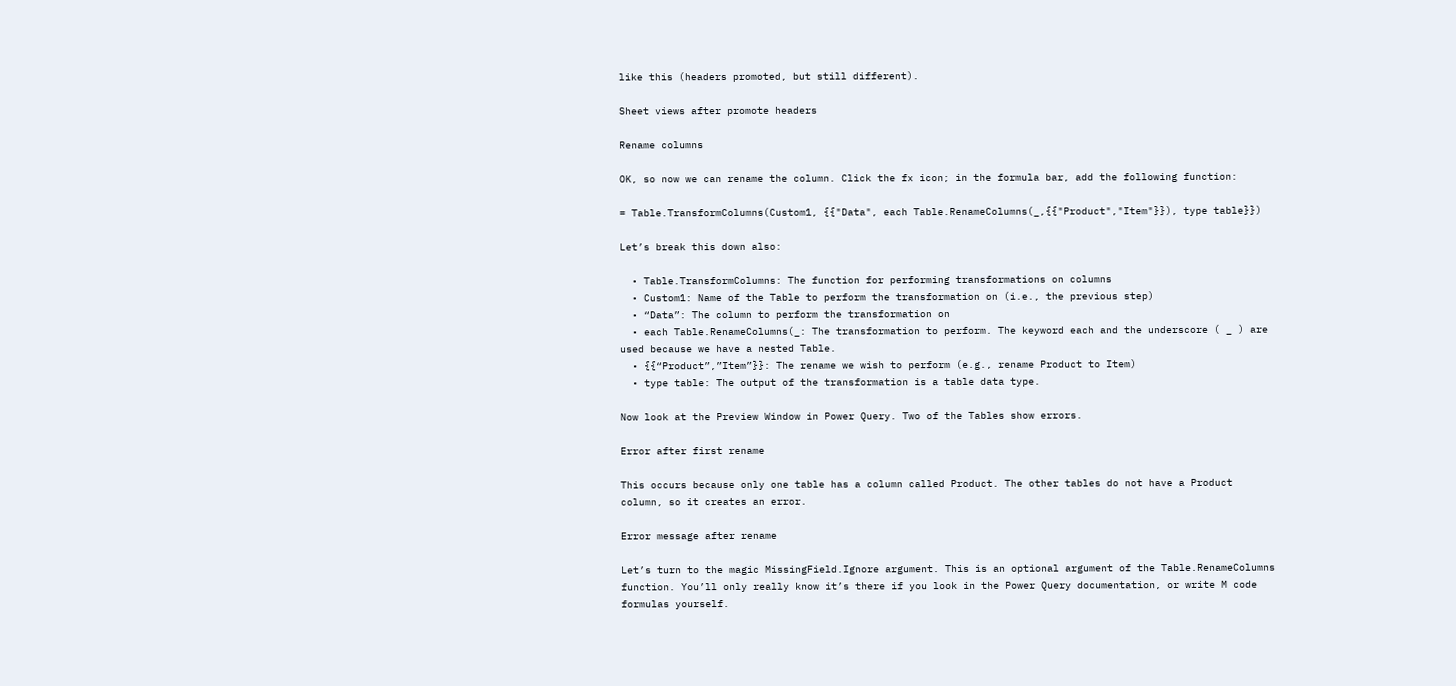like this (headers promoted, but still different).

Sheet views after promote headers

Rename columns

OK, so now we can rename the column. Click the fx icon; in the formula bar, add the following function:

= Table.TransformColumns(Custom1, {{"Data", each Table.RenameColumns(_,{{"Product","Item"}}), type table}})

Let’s break this down also:

  • Table.TransformColumns: The function for performing transformations on columns
  • Custom1: Name of the Table to perform the transformation on (i.e., the previous step)
  • “Data”: The column to perform the transformation on
  • each Table.RenameColumns(_: The transformation to perform. The keyword each and the underscore ( _ ) are used because we have a nested Table.
  • {{“Product”,”Item”}}: The rename we wish to perform (e.g., rename Product to Item)
  • type table: The output of the transformation is a table data type.

Now look at the Preview Window in Power Query. Two of the Tables show errors.

Error after first rename

This occurs because only one table has a column called Product. The other tables do not have a Product column, so it creates an error.

Error message after rename

Let’s turn to the magic MissingField.Ignore argument. This is an optional argument of the Table.RenameColumns function. You’ll only really know it’s there if you look in the Power Query documentation, or write M code formulas yourself.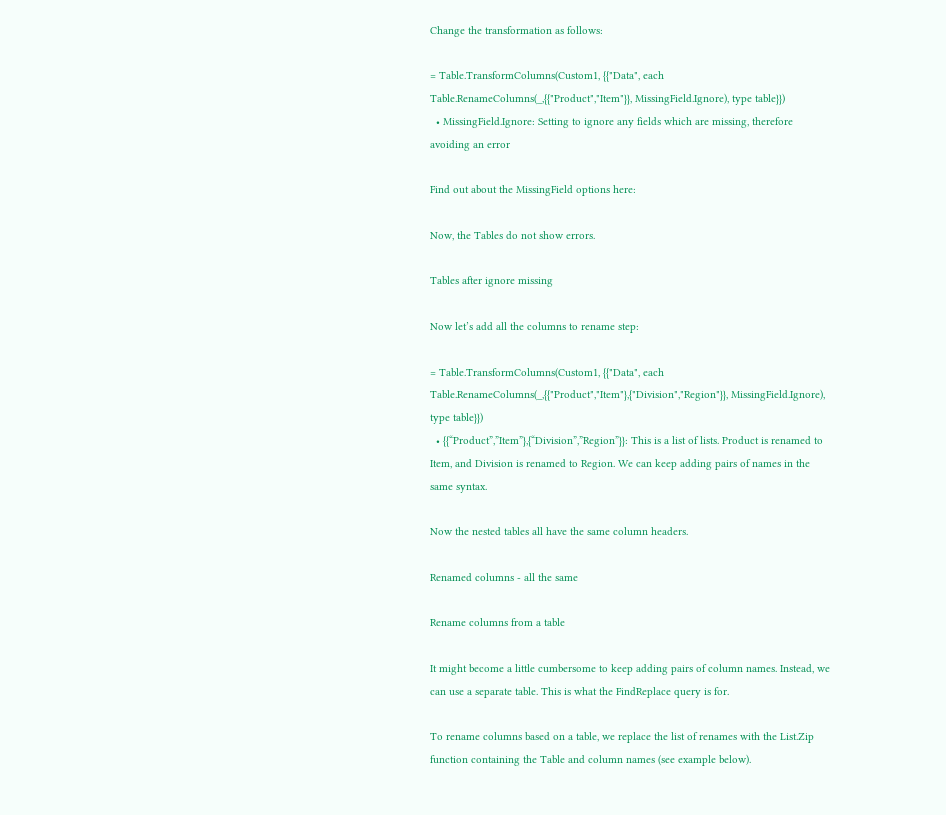Change the transformation as follows:

= Table.TransformColumns(Custom1, {{"Data", each Table.RenameColumns(_,{{"Product","Item"}}, MissingField.Ignore), type table}})
  • MissingField.Ignore: Setting to ignore any fields which are missing, therefore avoiding an error

Find out about the MissingField options here:

Now, the Tables do not show errors.

Tables after ignore missing

Now let’s add all the columns to rename step:

= Table.TransformColumns(Custom1, {{"Data", each Table.RenameColumns(_,{{"Product","Item"},{"Division","Region"}}, MissingField.Ignore), type table}})
  • {{“Product”,”Item”},{“Division”,”Region”}}: This is a list of lists. Product is renamed to Item, and Division is renamed to Region. We can keep adding pairs of names in the same syntax.

Now the nested tables all have the same column headers.

Renamed columns - all the same

Rename columns from a table

It might become a little cumbersome to keep adding pairs of column names. Instead, we can use a separate table. This is what the FindReplace query is for.

To rename columns based on a table, we replace the list of renames with the List.Zip function containing the Table and column names (see example below).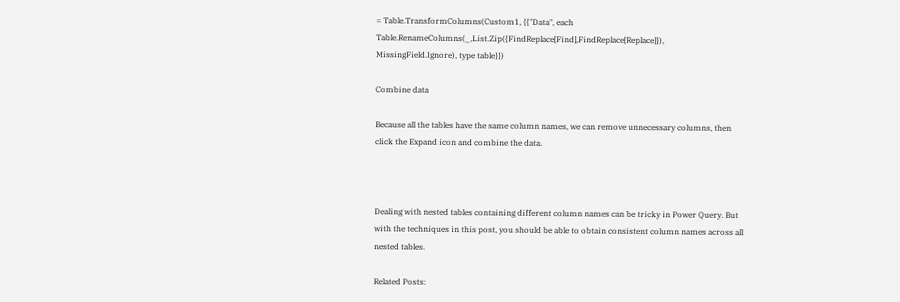= Table.TransformColumns(Custom1, {{"Data", each Table.RenameColumns(_,List.Zip({FindReplace[Find],FindReplace[Replace]}), MissingField.Ignore), type table}})

Combine data

Because all the tables have the same column names, we can remove unnecessary columns, then click the Expand icon and combine the data.



Dealing with nested tables containing different column names can be tricky in Power Query. But with the techniques in this post, you should be able to obtain consistent column names across all nested tables.

Related Posts: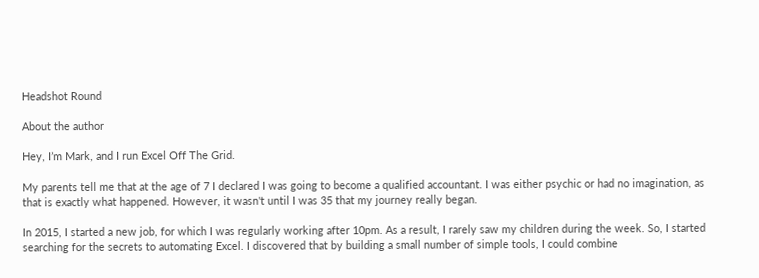Headshot Round

About the author

Hey, I’m Mark, and I run Excel Off The Grid.

My parents tell me that at the age of 7 I declared I was going to become a qualified accountant. I was either psychic or had no imagination, as that is exactly what happened. However, it wasn't until I was 35 that my journey really began.

In 2015, I started a new job, for which I was regularly working after 10pm. As a result, I rarely saw my children during the week. So, I started searching for the secrets to automating Excel. I discovered that by building a small number of simple tools, I could combine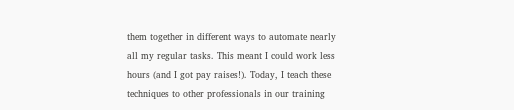them together in different ways to automate nearly all my regular tasks. This meant I could work less hours (and I got pay raises!). Today, I teach these techniques to other professionals in our training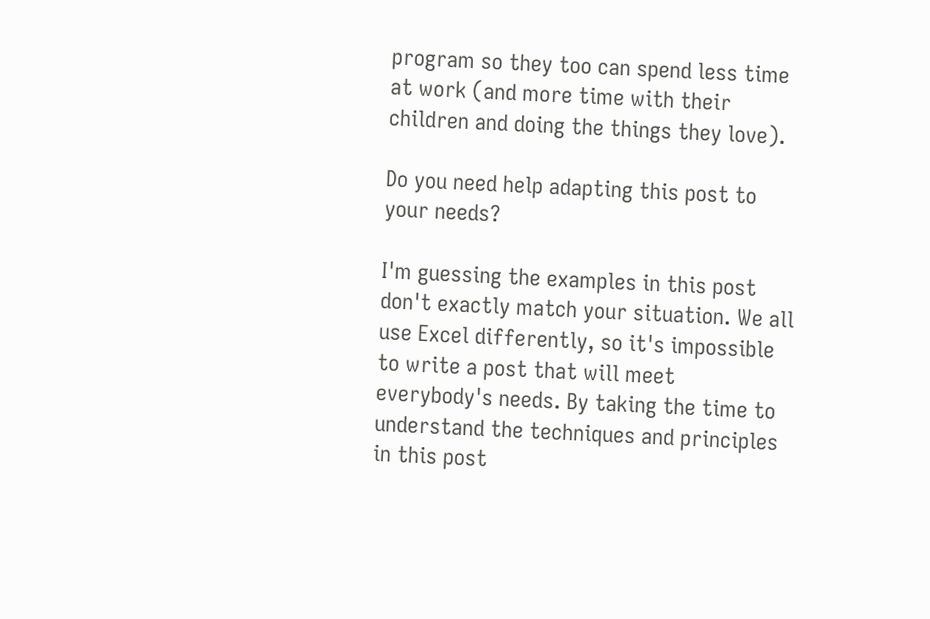program so they too can spend less time at work (and more time with their children and doing the things they love).

Do you need help adapting this post to your needs?

I'm guessing the examples in this post don't exactly match your situation. We all use Excel differently, so it's impossible to write a post that will meet everybody's needs. By taking the time to understand the techniques and principles in this post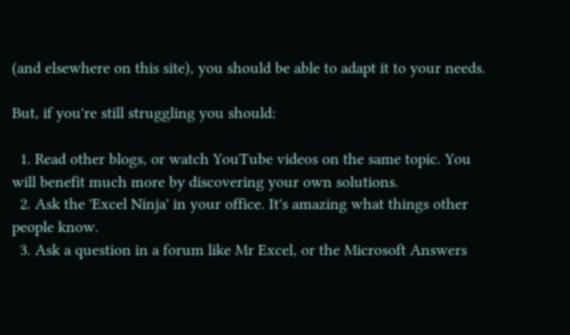(and elsewhere on this site), you should be able to adapt it to your needs.

But, if you're still struggling you should:

  1. Read other blogs, or watch YouTube videos on the same topic. You will benefit much more by discovering your own solutions.
  2. Ask the 'Excel Ninja' in your office. It's amazing what things other people know.
  3. Ask a question in a forum like Mr Excel, or the Microsoft Answers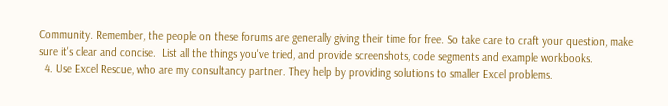Community. Remember, the people on these forums are generally giving their time for free. So take care to craft your question, make sure it's clear and concise.  List all the things you've tried, and provide screenshots, code segments and example workbooks.
  4. Use Excel Rescue, who are my consultancy partner. They help by providing solutions to smaller Excel problems.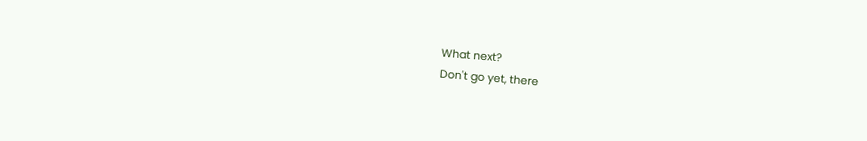What next?
Don't go yet, there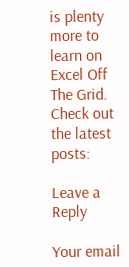is plenty more to learn on Excel Off The Grid.  Check out the latest posts:

Leave a Reply

Your email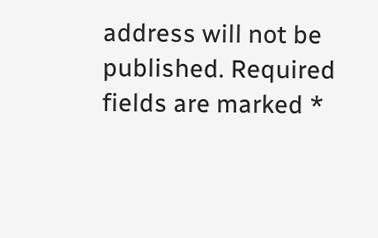address will not be published. Required fields are marked *